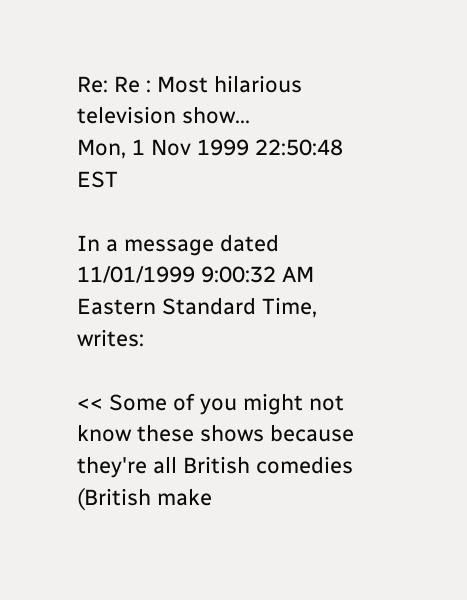Re: Re : Most hilarious television show...
Mon, 1 Nov 1999 22:50:48 EST

In a message dated 11/01/1999 9:00:32 AM Eastern Standard Time, writes:

<< Some of you might not know these shows because they're all British comedies
(British make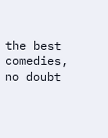the best comedies, no doubt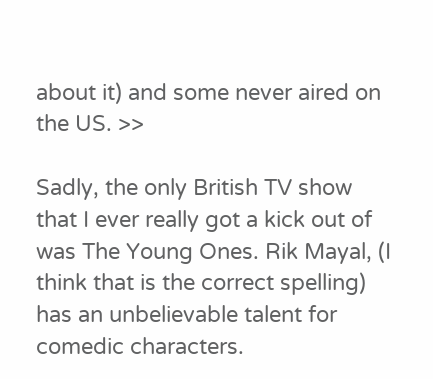about it) and some never aired on
the US. >>

Sadly, the only British TV show that I ever really got a kick out of was The Young Ones. Rik Mayal, (I think that is the correct spelling) has an unbelievable talent for comedic characters.